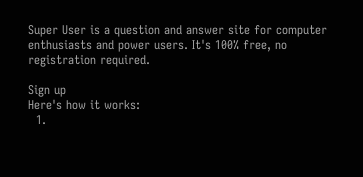Super User is a question and answer site for computer enthusiasts and power users. It's 100% free, no registration required.

Sign up
Here's how it works:
  1.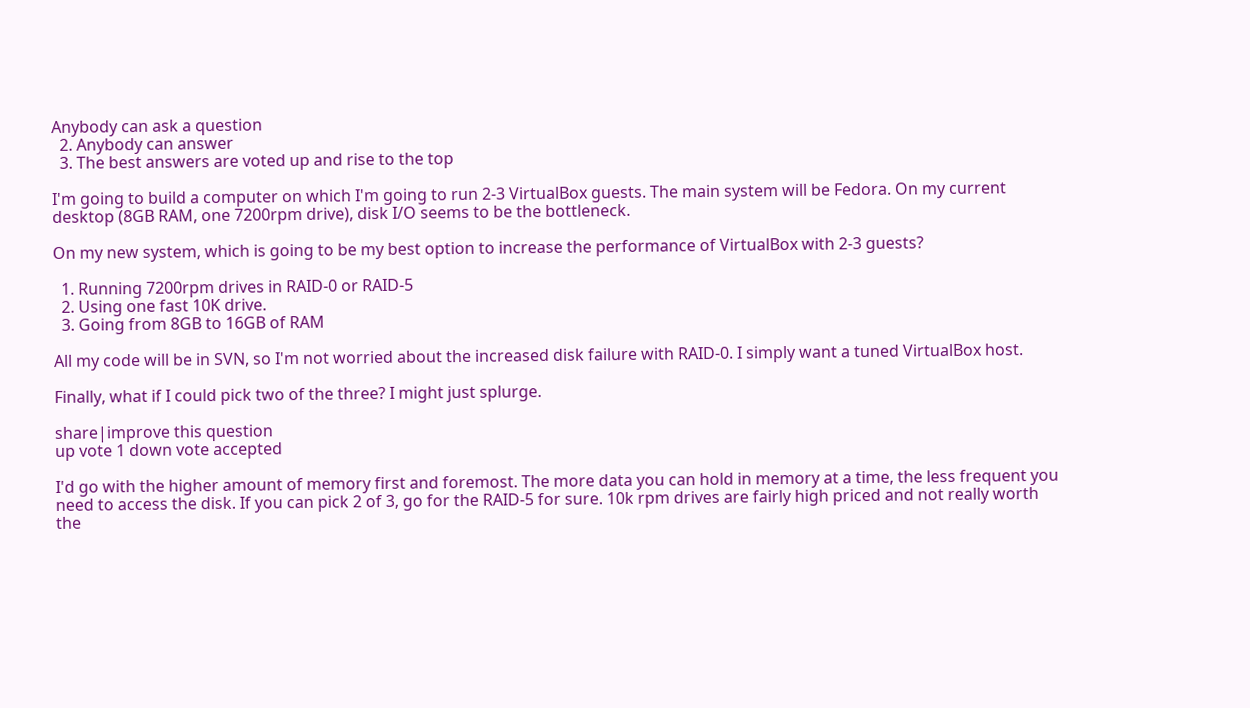Anybody can ask a question
  2. Anybody can answer
  3. The best answers are voted up and rise to the top

I'm going to build a computer on which I'm going to run 2-3 VirtualBox guests. The main system will be Fedora. On my current desktop (8GB RAM, one 7200rpm drive), disk I/O seems to be the bottleneck.

On my new system, which is going to be my best option to increase the performance of VirtualBox with 2-3 guests?

  1. Running 7200rpm drives in RAID-0 or RAID-5
  2. Using one fast 10K drive.
  3. Going from 8GB to 16GB of RAM

All my code will be in SVN, so I'm not worried about the increased disk failure with RAID-0. I simply want a tuned VirtualBox host.

Finally, what if I could pick two of the three? I might just splurge.

share|improve this question
up vote 1 down vote accepted

I'd go with the higher amount of memory first and foremost. The more data you can hold in memory at a time, the less frequent you need to access the disk. If you can pick 2 of 3, go for the RAID-5 for sure. 10k rpm drives are fairly high priced and not really worth the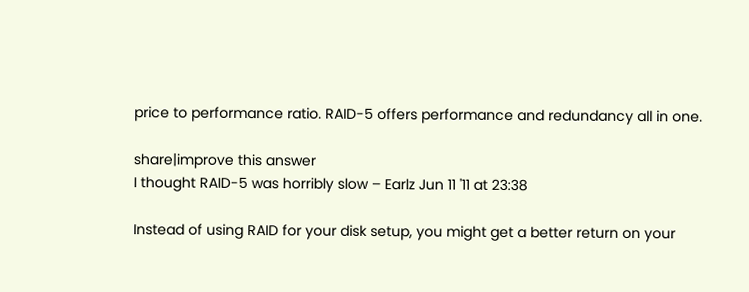price to performance ratio. RAID-5 offers performance and redundancy all in one.

share|improve this answer
I thought RAID-5 was horribly slow – Earlz Jun 11 '11 at 23:38

Instead of using RAID for your disk setup, you might get a better return on your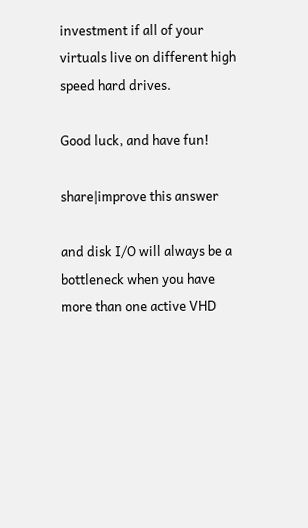investment if all of your virtuals live on different high speed hard drives.

Good luck, and have fun!

share|improve this answer

and disk I/O will always be a bottleneck when you have more than one active VHD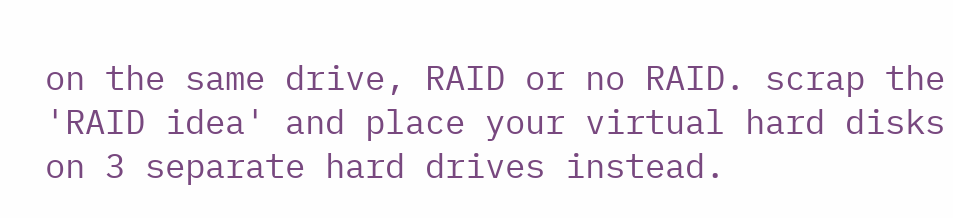on the same drive, RAID or no RAID. scrap the 'RAID idea' and place your virtual hard disks on 3 separate hard drives instead.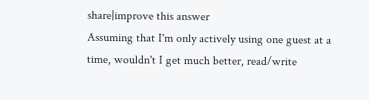share|improve this answer
Assuming that I'm only actively using one guest at a time, wouldn't I get much better, read/write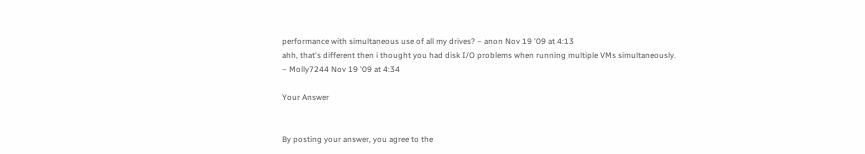performance with simultaneous use of all my drives? – anon Nov 19 '09 at 4:13
ahh, that's different then i thought you had disk I/O problems when running multiple VMs simultaneously. – Molly7244 Nov 19 '09 at 4:34

Your Answer


By posting your answer, you agree to the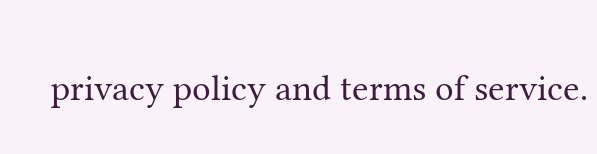privacy policy and terms of service.